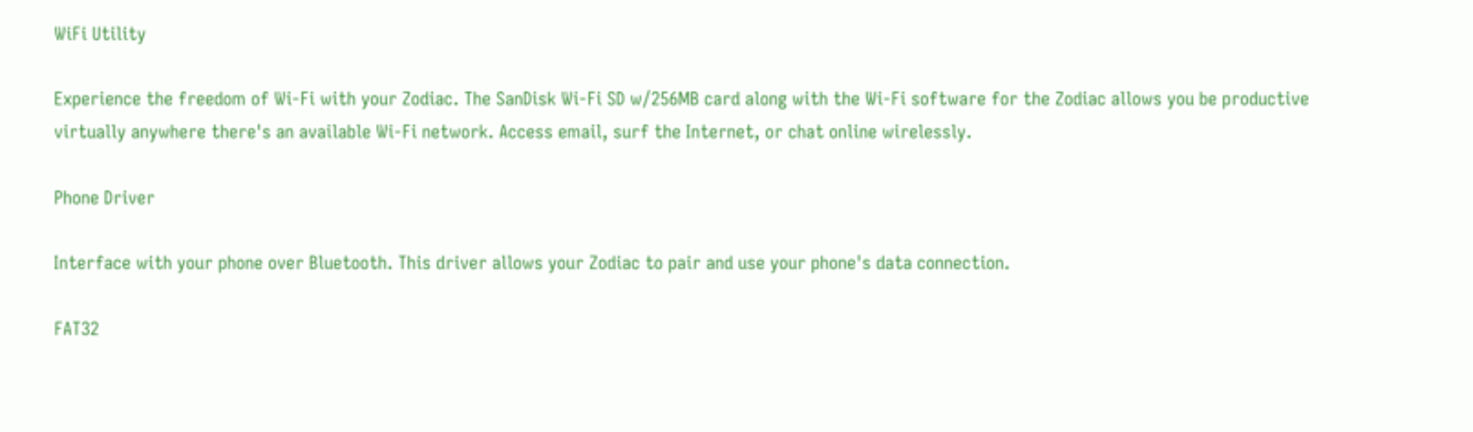WiFi Utility

Experience the freedom of Wi-Fi with your Zodiac. The SanDisk Wi-Fi SD w/256MB card along with the Wi-Fi software for the Zodiac allows you be productive virtually anywhere there's an available Wi-Fi network. Access email, surf the Internet, or chat online wirelessly.

Phone Driver

Interface with your phone over Bluetooth. This driver allows your Zodiac to pair and use your phone's data connection.

FAT32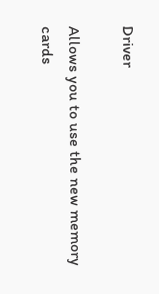Driver

Allows you to use the new memory cards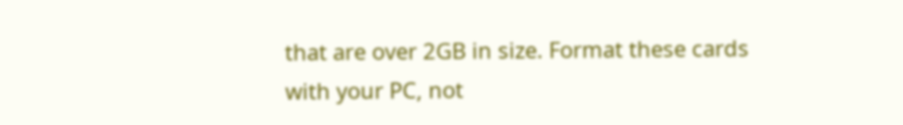that are over 2GB in size. Format these cards with your PC, not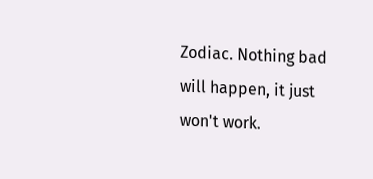Zodiac. Nothing bad will happen, it just won't work.